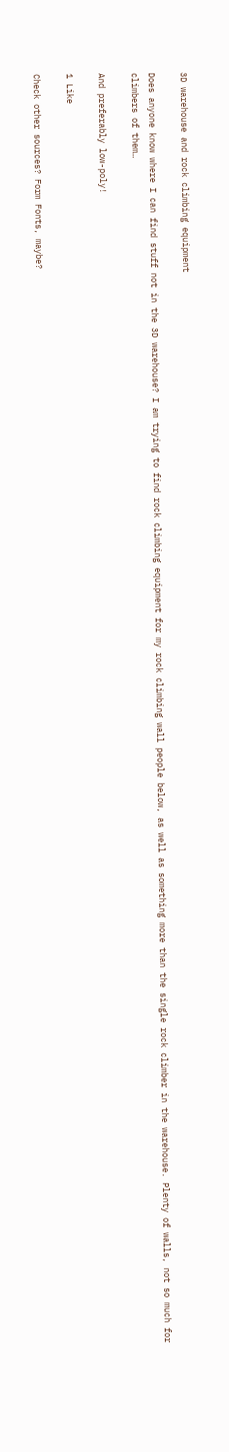3D warehouse and rock climbing equipment

Does anyone know where I can find stuff not in the 3D warehouse? I am trying to find rock climbing equipment for my rock climbing wall people below, as well as something more than the single rock climber in the warehouse. Plenty of walls, not so much for climbers of them…

And preferably low-poly!

1 Like

Check other sources? Form Fonts, maybe?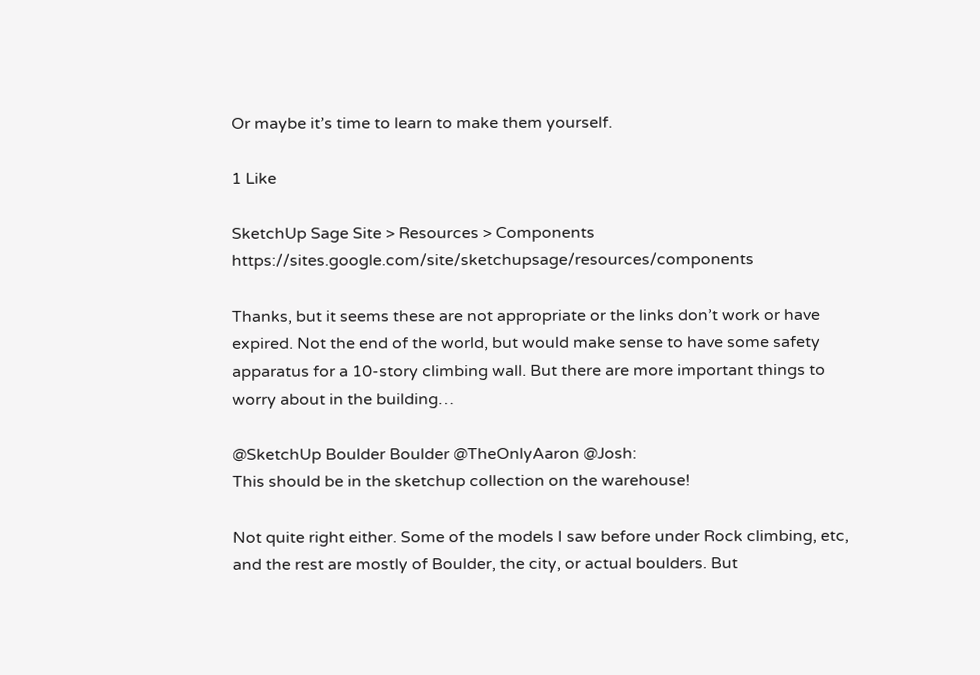Or maybe it’s time to learn to make them yourself.

1 Like

SketchUp Sage Site > Resources > Components https://sites.google.com/site/sketchupsage/resources/components

Thanks, but it seems these are not appropriate or the links don’t work or have expired. Not the end of the world, but would make sense to have some safety apparatus for a 10-story climbing wall. But there are more important things to worry about in the building…

@SketchUp Boulder Boulder @TheOnlyAaron @Josh:
This should be in the sketchup collection on the warehouse!

Not quite right either. Some of the models I saw before under Rock climbing, etc, and the rest are mostly of Boulder, the city, or actual boulders. But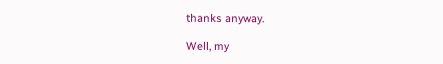thanks anyway.

Well, my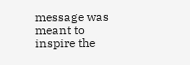message was meant to inspire the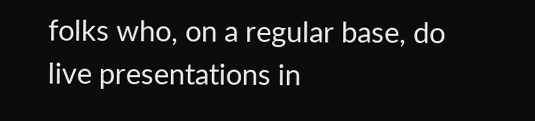folks who, on a regular base, do live presentations in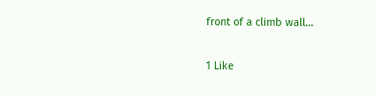front of a climb wall…

1 Like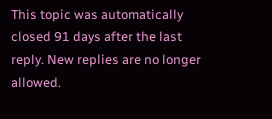This topic was automatically closed 91 days after the last reply. New replies are no longer allowed.